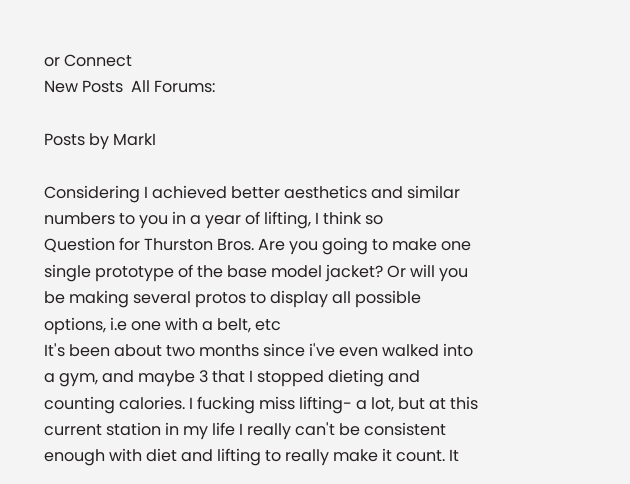or Connect
New Posts  All Forums:

Posts by MarkI

Considering I achieved better aesthetics and similar numbers to you in a year of lifting, I think so
Question for Thurston Bros. Are you going to make one single prototype of the base model jacket? Or will you be making several protos to display all possible options, i.e one with a belt, etc
It's been about two months since i've even walked into a gym, and maybe 3 that I stopped dieting and counting calories. I fucking miss lifting- a lot, but at this current station in my life I really can't be consistent enough with diet and lifting to really make it count. It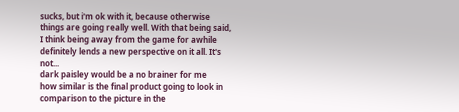sucks, but i'm ok with it, because otherwise things are going really well. With that being said, I think being away from the game for awhile definitely lends a new perspective on it all. It's not...
dark paisley would be a no brainer for me
how similar is the final product going to look in comparison to the picture in the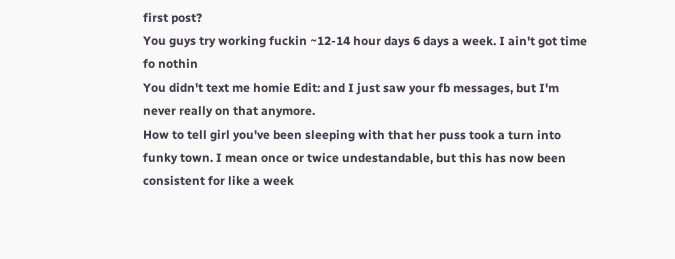first post?
You guys try working fuckin ~12-14 hour days 6 days a week. I ain't got time fo nothin
You didn't text me homie Edit: and I just saw your fb messages, but I'm never really on that anymore.
How to tell girl you've been sleeping with that her puss took a turn into funky town. I mean once or twice undestandable, but this has now been consistent for like a week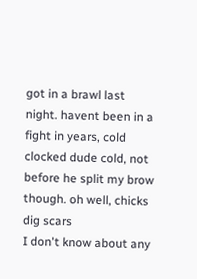got in a brawl last night. havent been in a fight in years, cold clocked dude cold, not before he split my brow though. oh well, chicks dig scars
I don't know about any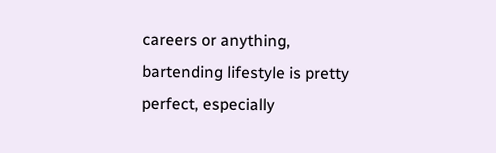careers or anything, bartending lifestyle is pretty perfect, especially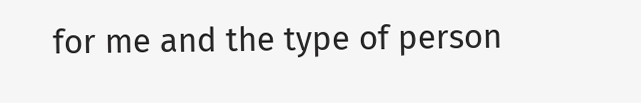for me and the type of person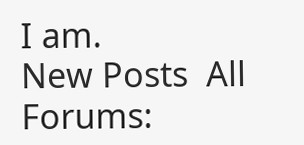I am.
New Posts  All Forums: